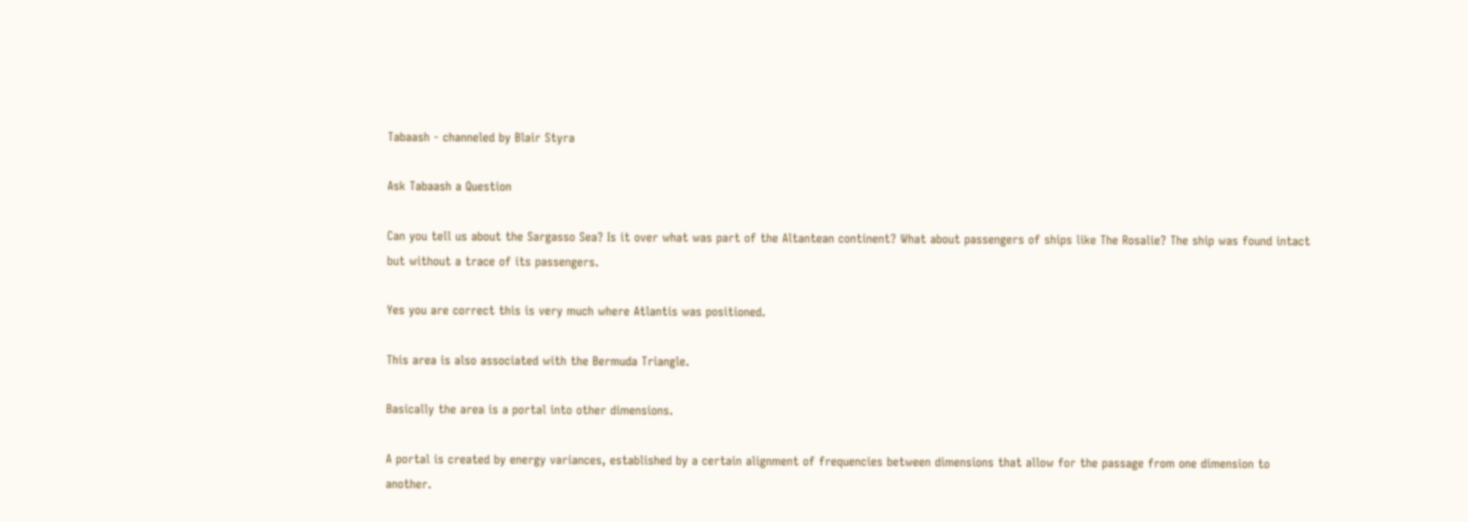Tabaash - channeled by Blair Styra

Ask Tabaash a Question

Can you tell us about the Sargasso Sea? Is it over what was part of the Altantean continent? What about passengers of ships like The Rosalie? The ship was found intact but without a trace of its passengers.

Yes you are correct this is very much where Atlantis was positioned.

This area is also associated with the Bermuda Triangle.

Basically the area is a portal into other dimensions.

A portal is created by energy variances, established by a certain alignment of frequencies between dimensions that allow for the passage from one dimension to another.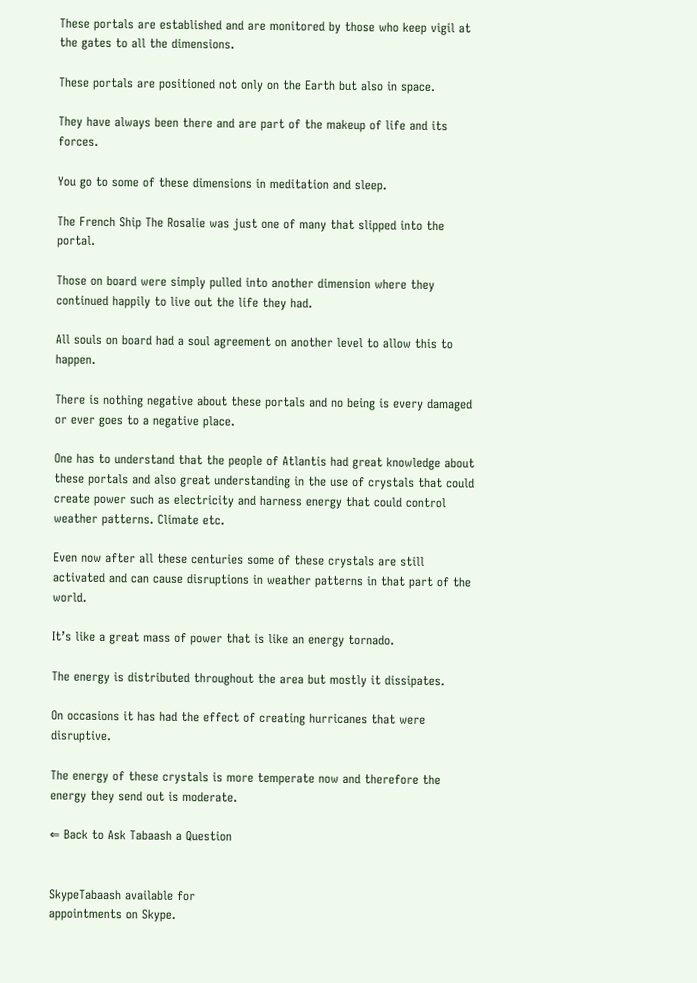These portals are established and are monitored by those who keep vigil at the gates to all the dimensions.

These portals are positioned not only on the Earth but also in space.

They have always been there and are part of the makeup of life and its forces.

You go to some of these dimensions in meditation and sleep.

The French Ship The Rosalie was just one of many that slipped into the portal.

Those on board were simply pulled into another dimension where they continued happily to live out the life they had.

All souls on board had a soul agreement on another level to allow this to happen.

There is nothing negative about these portals and no being is every damaged or ever goes to a negative place.

One has to understand that the people of Atlantis had great knowledge about these portals and also great understanding in the use of crystals that could create power such as electricity and harness energy that could control weather patterns. Climate etc.

Even now after all these centuries some of these crystals are still activated and can cause disruptions in weather patterns in that part of the world.

It’s like a great mass of power that is like an energy tornado.

The energy is distributed throughout the area but mostly it dissipates.

On occasions it has had the effect of creating hurricanes that were disruptive.

The energy of these crystals is more temperate now and therefore the energy they send out is moderate.

⇐ Back to Ask Tabaash a Question


SkypeTabaash available for
appointments on Skype.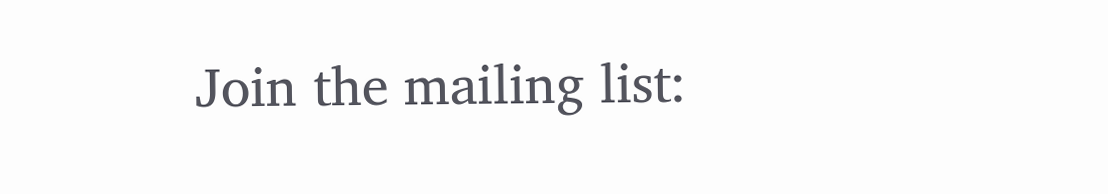Join the mailing list: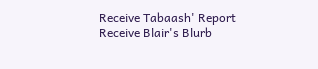Receive Tabaash' Report
Receive Blair's Blurb